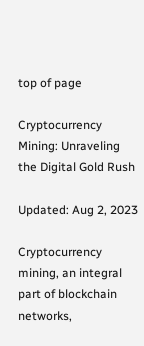top of page

Cryptocurrency Mining: Unraveling the Digital Gold Rush

Updated: Aug 2, 2023

Cryptocurrency mining, an integral part of blockchain networks,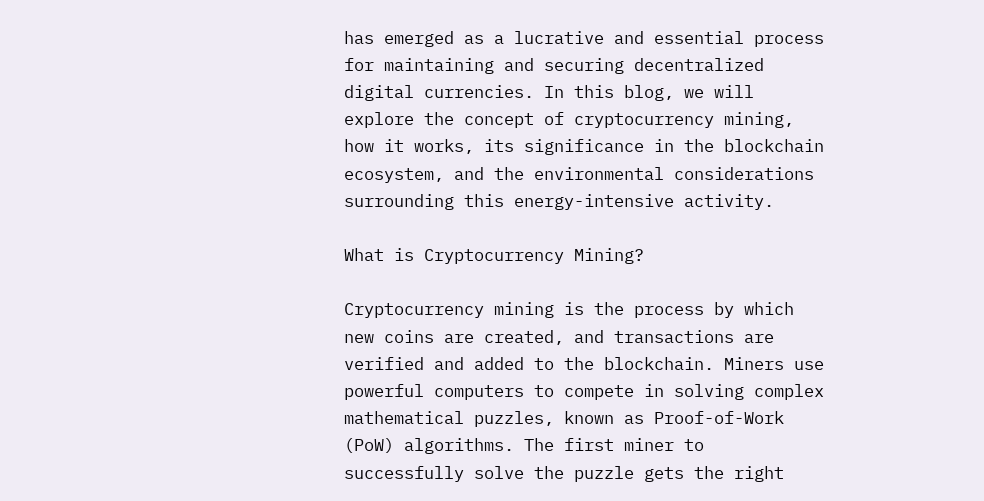has emerged as a lucrative and essential process for maintaining and securing decentralized digital currencies. In this blog, we will explore the concept of cryptocurrency mining, how it works, its significance in the blockchain ecosystem, and the environmental considerations surrounding this energy-intensive activity.

What is Cryptocurrency Mining?

Cryptocurrency mining is the process by which new coins are created, and transactions are verified and added to the blockchain. Miners use powerful computers to compete in solving complex mathematical puzzles, known as Proof-of-Work (PoW) algorithms. The first miner to successfully solve the puzzle gets the right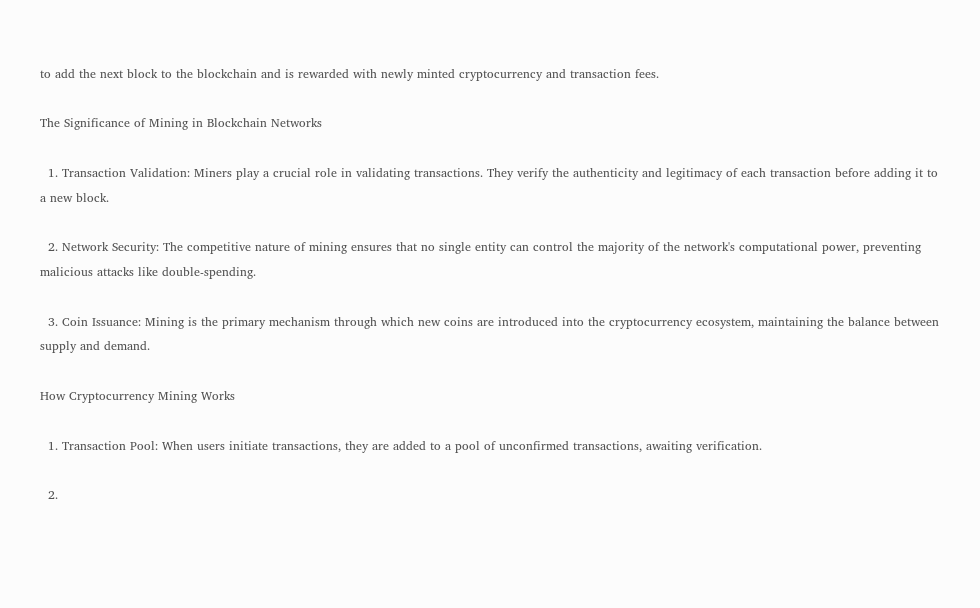to add the next block to the blockchain and is rewarded with newly minted cryptocurrency and transaction fees.

The Significance of Mining in Blockchain Networks

  1. Transaction Validation: Miners play a crucial role in validating transactions. They verify the authenticity and legitimacy of each transaction before adding it to a new block.

  2. Network Security: The competitive nature of mining ensures that no single entity can control the majority of the network's computational power, preventing malicious attacks like double-spending.

  3. Coin Issuance: Mining is the primary mechanism through which new coins are introduced into the cryptocurrency ecosystem, maintaining the balance between supply and demand.

How Cryptocurrency Mining Works

  1. Transaction Pool: When users initiate transactions, they are added to a pool of unconfirmed transactions, awaiting verification.

  2.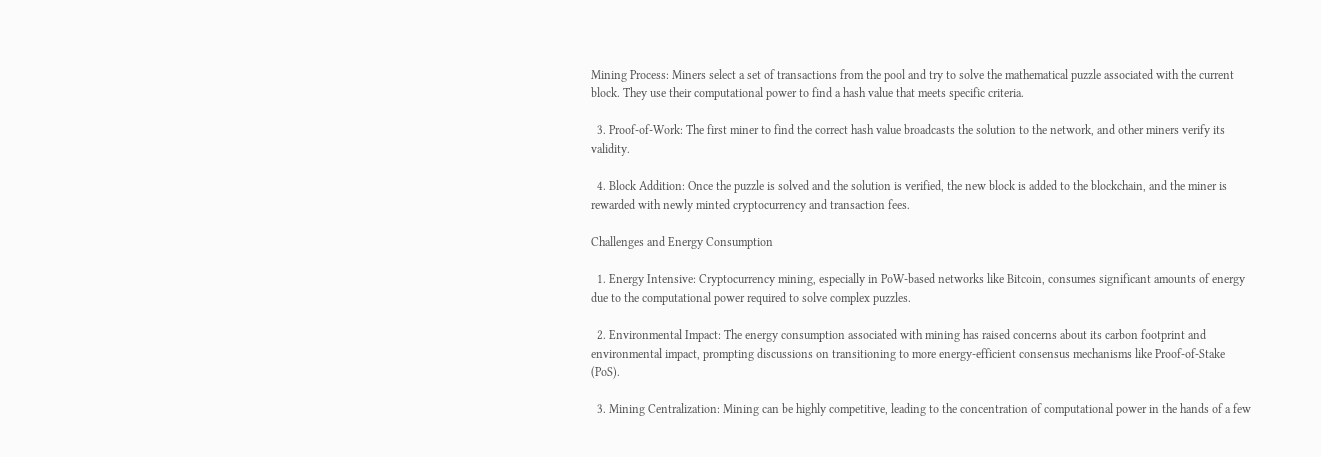Mining Process: Miners select a set of transactions from the pool and try to solve the mathematical puzzle associated with the current block. They use their computational power to find a hash value that meets specific criteria.

  3. Proof-of-Work: The first miner to find the correct hash value broadcasts the solution to the network, and other miners verify its validity.

  4. Block Addition: Once the puzzle is solved and the solution is verified, the new block is added to the blockchain, and the miner is rewarded with newly minted cryptocurrency and transaction fees.

Challenges and Energy Consumption

  1. Energy Intensive: Cryptocurrency mining, especially in PoW-based networks like Bitcoin, consumes significant amounts of energy due to the computational power required to solve complex puzzles.

  2. Environmental Impact: The energy consumption associated with mining has raised concerns about its carbon footprint and environmental impact, prompting discussions on transitioning to more energy-efficient consensus mechanisms like Proof-of-Stake (PoS).

  3. Mining Centralization: Mining can be highly competitive, leading to the concentration of computational power in the hands of a few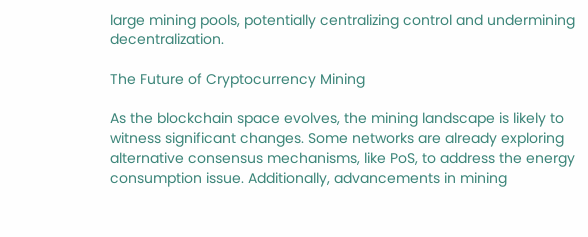large mining pools, potentially centralizing control and undermining decentralization.

The Future of Cryptocurrency Mining

As the blockchain space evolves, the mining landscape is likely to witness significant changes. Some networks are already exploring alternative consensus mechanisms, like PoS, to address the energy consumption issue. Additionally, advancements in mining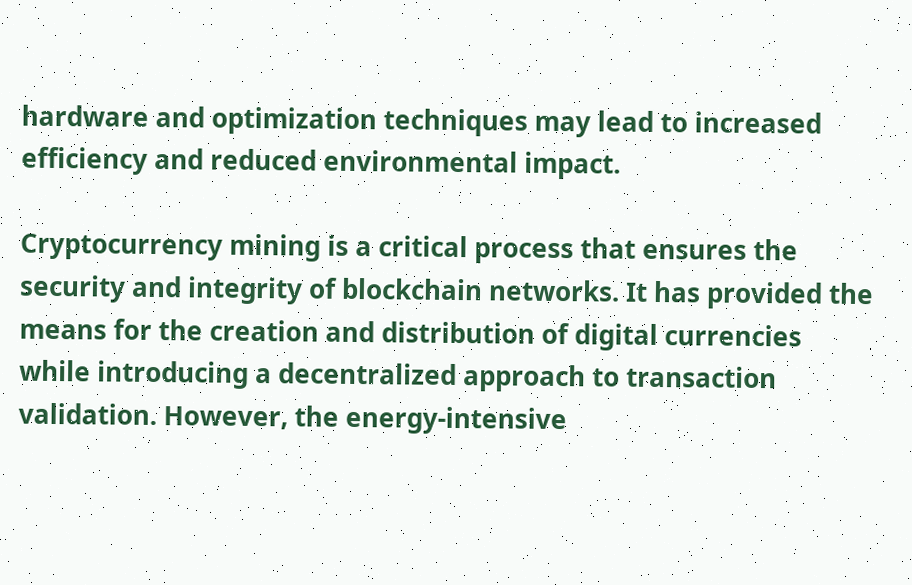hardware and optimization techniques may lead to increased efficiency and reduced environmental impact.

Cryptocurrency mining is a critical process that ensures the security and integrity of blockchain networks. It has provided the means for the creation and distribution of digital currencies while introducing a decentralized approach to transaction validation. However, the energy-intensive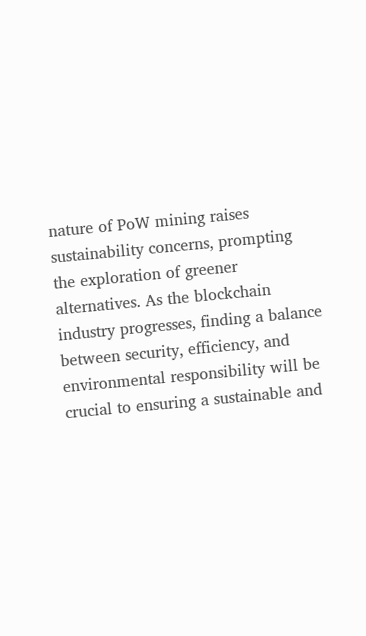nature of PoW mining raises sustainability concerns, prompting the exploration of greener alternatives. As the blockchain industry progresses, finding a balance between security, efficiency, and environmental responsibility will be crucial to ensuring a sustainable and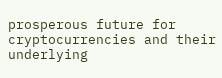prosperous future for cryptocurrencies and their underlying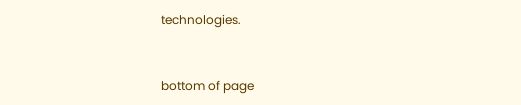technologies.


bottom of page